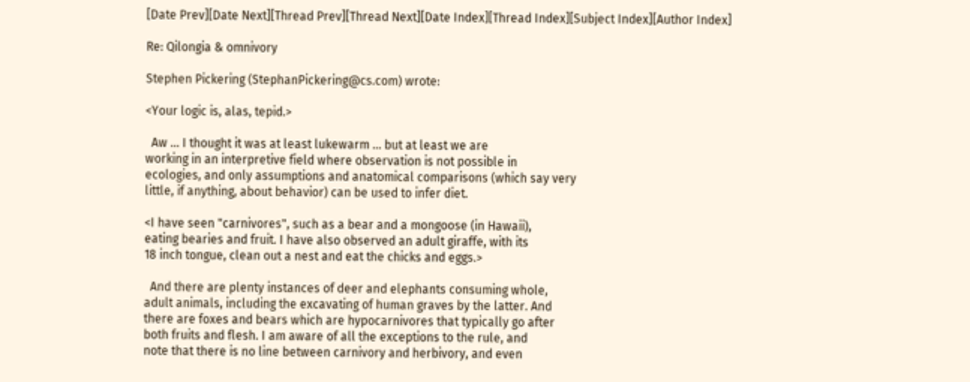[Date Prev][Date Next][Thread Prev][Thread Next][Date Index][Thread Index][Subject Index][Author Index]

Re: Qilongia & omnivory

Stephen Pickering (StephanPickering@cs.com) wrote:

<Your logic is, alas, tepid.>

  Aw ... I thought it was at least lukewarm ... but at least we are
working in an interpretive field where observation is not possible in
ecologies, and only assumptions and anatomical comparisons (which say very
little, if anything, about behavior) can be used to infer diet.

<I have seen "carnivores", such as a bear and a mongoose (in Hawaii),
eating bearies and fruit. I have also observed an adult giraffe, with its
18 inch tongue, clean out a nest and eat the chicks and eggs.>

  And there are plenty instances of deer and elephants consuming whole,
adult animals, including the excavating of human graves by the latter. And
there are foxes and bears which are hypocarnivores that typically go after
both fruits and flesh. I am aware of all the exceptions to the rule, and
note that there is no line between carnivory and herbivory, and even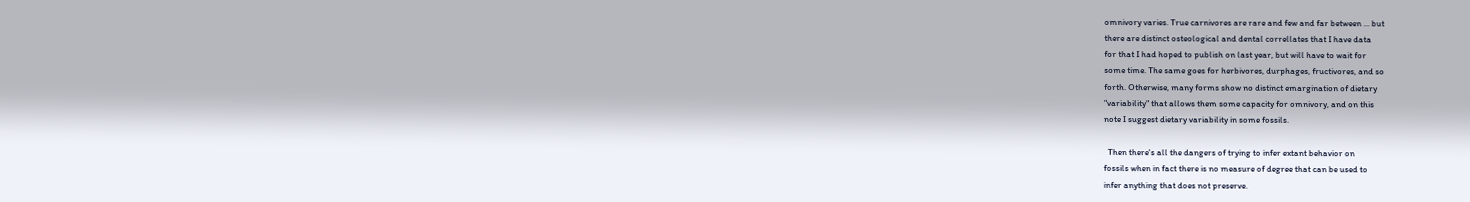omnivory varies. True carnivores are rare and few and far between ... but
there are distinct osteological and dental correllates that I have data
for that I had hoped to publish on last year, but will have to wait for
some time. The same goes for herbivores, durphages, fructivores, and so
forth. Otherwise, many forms show no distinct emargination of dietary
"variability" that allows them some capacity for omnivory, and on this
note I suggest dietary variability in some fossils.

  Then there's all the dangers of trying to infer extant behavior on
fossils when in fact there is no measure of degree that can be used to
infer anything that does not preserve.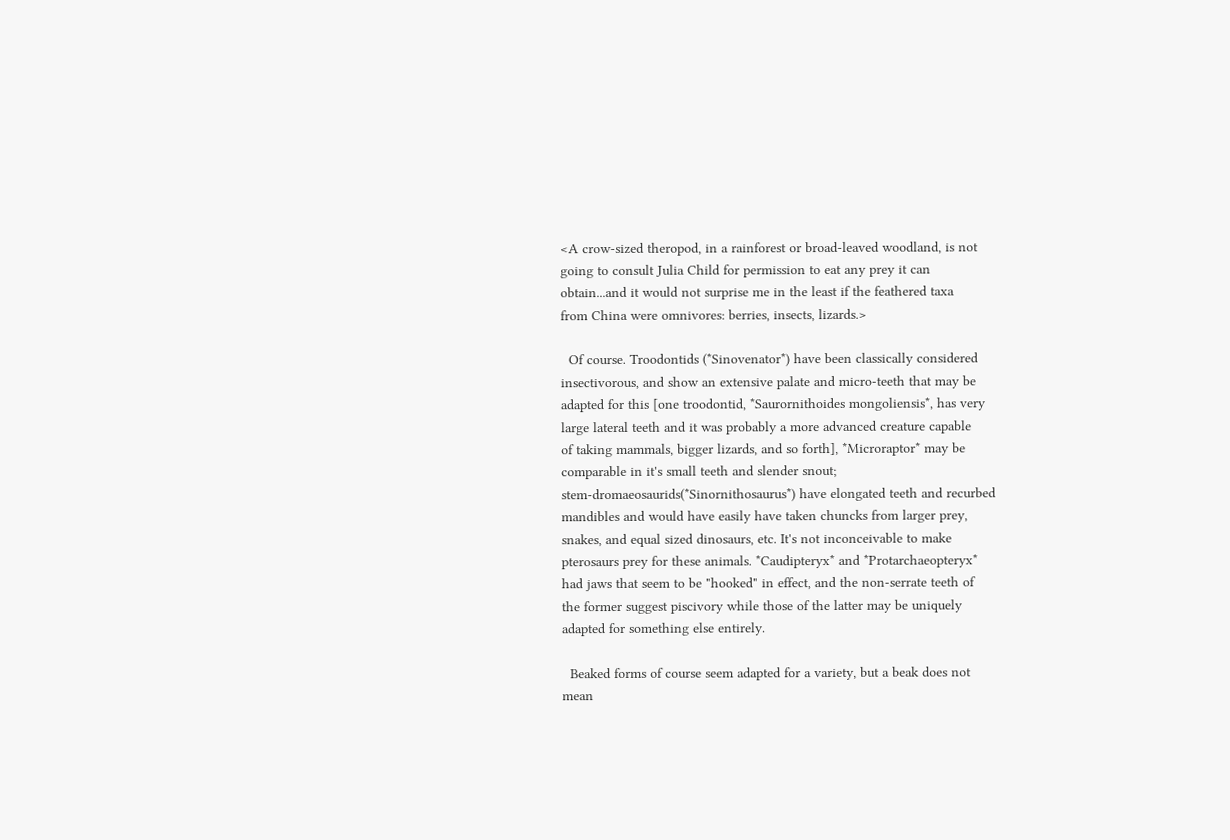<A crow-sized theropod, in a rainforest or broad-leaved woodland, is not
going to consult Julia Child for permission to eat any prey it can
obtain...and it would not surprise me in the least if the feathered taxa
from China were omnivores: berries, insects, lizards.>

  Of course. Troodontids (*Sinovenator*) have been classically considered
insectivorous, and show an extensive palate and micro-teeth that may be
adapted for this [one troodontid, *Saurornithoides mongoliensis*, has very
large lateral teeth and it was probably a more advanced creature capable
of taking mammals, bigger lizards, and so forth], *Microraptor* may be
comparable in it's small teeth and slender snout;
stem-dromaeosaurids(*Sinornithosaurus*) have elongated teeth and recurbed
mandibles and would have easily have taken chuncks from larger prey,
snakes, and equal sized dinosaurs, etc. It's not inconceivable to make
pterosaurs prey for these animals. *Caudipteryx* and *Protarchaeopteryx*
had jaws that seem to be "hooked" in effect, and the non-serrate teeth of
the former suggest piscivory while those of the latter may be uniquely
adapted for something else entirely.

  Beaked forms of course seem adapted for a variety, but a beak does not
mean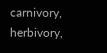carnivory, herbivory,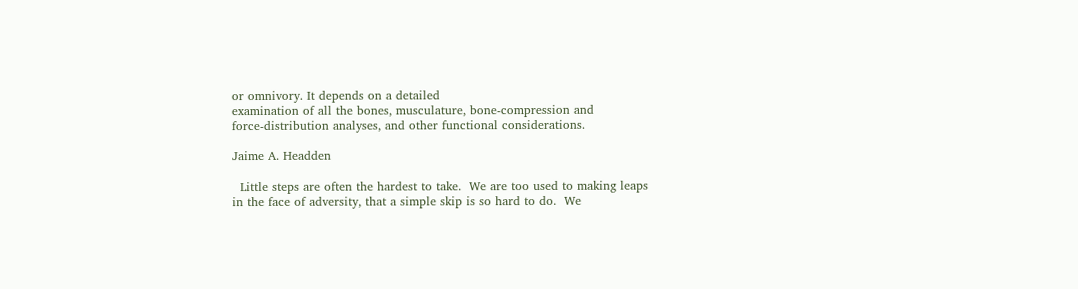or omnivory. It depends on a detailed
examination of all the bones, musculature, bone-compression and
force-distribution analyses, and other functional considerations.

Jaime A. Headden

  Little steps are often the hardest to take.  We are too used to making leaps
in the face of adversity, that a simple skip is so hard to do.  We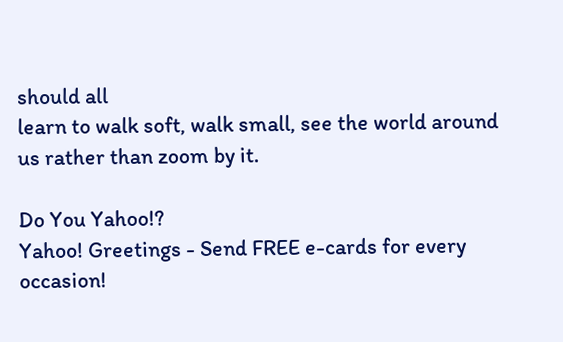should all
learn to walk soft, walk small, see the world around us rather than zoom by it.

Do You Yahoo!?
Yahoo! Greetings - Send FREE e-cards for every occasion!